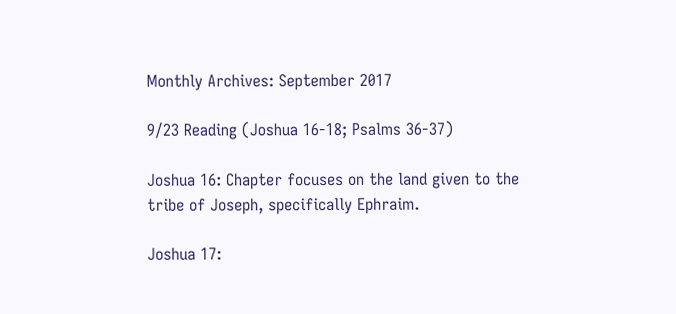Monthly Archives: September 2017

9/23 Reading (Joshua 16-18; Psalms 36-37)

Joshua 16: Chapter focuses on the land given to the tribe of Joseph, specifically Ephraim.

Joshua 17: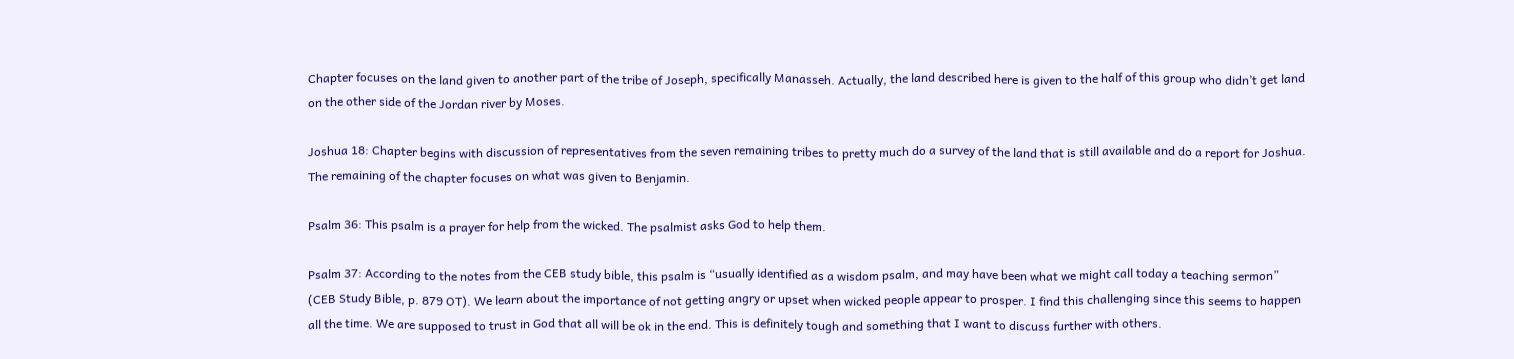Chapter focuses on the land given to another part of the tribe of Joseph, specifically Manasseh. Actually, the land described here is given to the half of this group who didn’t get land on the other side of the Jordan river by Moses.

Joshua 18: Chapter begins with discussion of representatives from the seven remaining tribes to pretty much do a survey of the land that is still available and do a report for Joshua. The remaining of the chapter focuses on what was given to Benjamin.

Psalm 36: This psalm is a prayer for help from the wicked. The psalmist asks God to help them.

Psalm 37: According to the notes from the CEB study bible, this psalm is “usually identified as a wisdom psalm, and may have been what we might call today a teaching sermon” (CEB Study Bible, p. 879 OT). We learn about the importance of not getting angry or upset when wicked people appear to prosper. I find this challenging since this seems to happen all the time. We are supposed to trust in God that all will be ok in the end. This is definitely tough and something that I want to discuss further with others.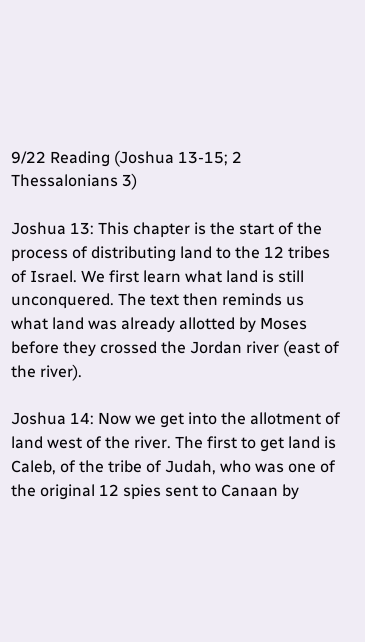9/22 Reading (Joshua 13-15; 2 Thessalonians 3)

Joshua 13: This chapter is the start of the process of distributing land to the 12 tribes of Israel. We first learn what land is still unconquered. The text then reminds us what land was already allotted by Moses before they crossed the Jordan river (east of the river).

Joshua 14: Now we get into the allotment of land west of the river. The first to get land is Caleb, of the tribe of Judah, who was one of the original 12 spies sent to Canaan by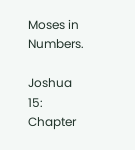Moses in Numbers.

Joshua 15: Chapter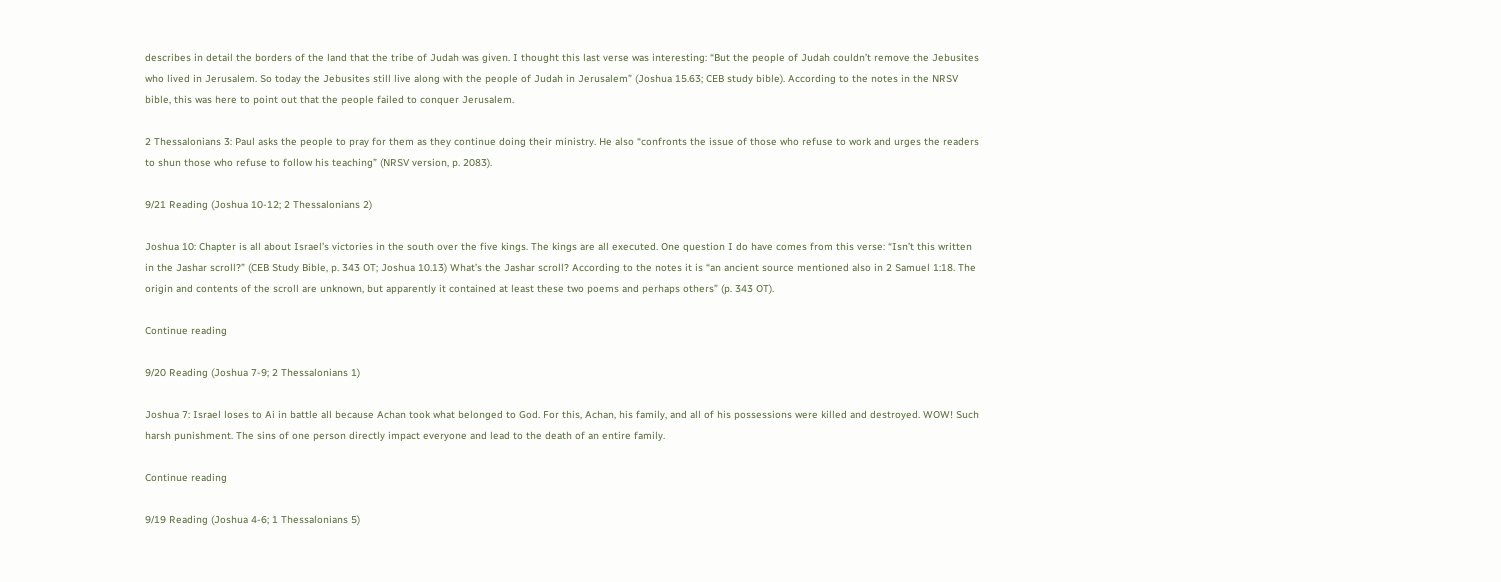describes in detail the borders of the land that the tribe of Judah was given. I thought this last verse was interesting: “But the people of Judah couldn’t remove the Jebusites who lived in Jerusalem. So today the Jebusites still live along with the people of Judah in Jerusalem” (Joshua 15.63; CEB study bible). According to the notes in the NRSV bible, this was here to point out that the people failed to conquer Jerusalem.

2 Thessalonians 3: Paul asks the people to pray for them as they continue doing their ministry. He also “confronts the issue of those who refuse to work and urges the readers to shun those who refuse to follow his teaching” (NRSV version, p. 2083).

9/21 Reading (Joshua 10-12; 2 Thessalonians 2)

Joshua 10: Chapter is all about Israel’s victories in the south over the five kings. The kings are all executed. One question I do have comes from this verse: “Isn’t this written in the Jashar scroll?” (CEB Study Bible, p. 343 OT; Joshua 10.13) What’s the Jashar scroll? According to the notes it is “an ancient source mentioned also in 2 Samuel 1:18. The origin and contents of the scroll are unknown, but apparently it contained at least these two poems and perhaps others” (p. 343 OT).

Continue reading

9/20 Reading (Joshua 7-9; 2 Thessalonians 1)

Joshua 7: Israel loses to Ai in battle all because Achan took what belonged to God. For this, Achan, his family, and all of his possessions were killed and destroyed. WOW! Such harsh punishment. The sins of one person directly impact everyone and lead to the death of an entire family.

Continue reading

9/19 Reading (Joshua 4-6; 1 Thessalonians 5)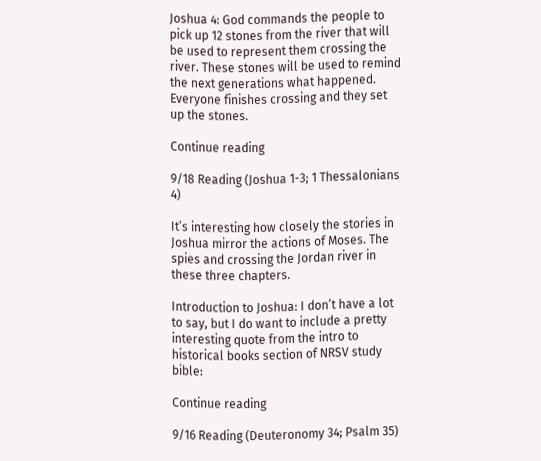Joshua 4: God commands the people to pick up 12 stones from the river that will be used to represent them crossing the river. These stones will be used to remind the next generations what happened. Everyone finishes crossing and they set up the stones.

Continue reading

9/18 Reading (Joshua 1-3; 1 Thessalonians 4)

It’s interesting how closely the stories in Joshua mirror the actions of Moses. The spies and crossing the Jordan river in these three chapters.

Introduction to Joshua: I don’t have a lot to say, but I do want to include a pretty interesting quote from the intro to historical books section of NRSV study bible:

Continue reading

9/16 Reading (Deuteronomy 34; Psalm 35)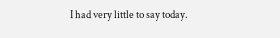I had very little to say today.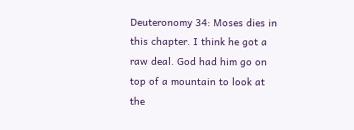Deuteronomy 34: Moses dies in this chapter. I think he got a raw deal. God had him go on top of a mountain to look at the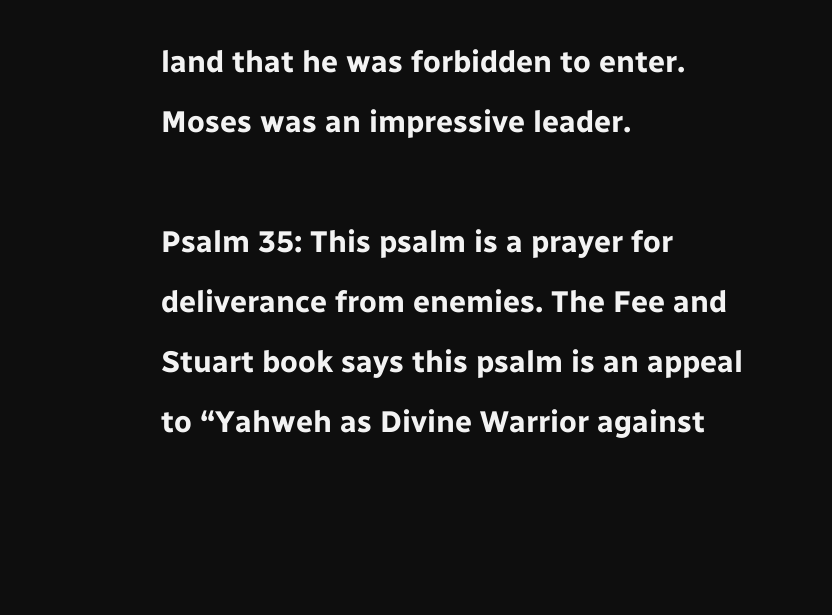land that he was forbidden to enter. Moses was an impressive leader.

Psalm 35: This psalm is a prayer for deliverance from enemies. The Fee and Stuart book says this psalm is an appeal to “Yahweh as Divine Warrior against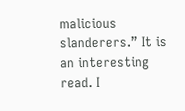malicious slanderers.” It is an interesting read. I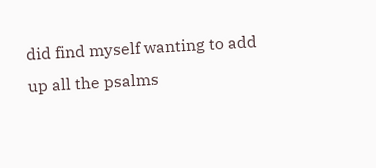did find myself wanting to add up all the psalms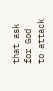that ask for God to attack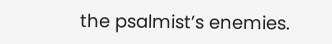the psalmist’s enemies.